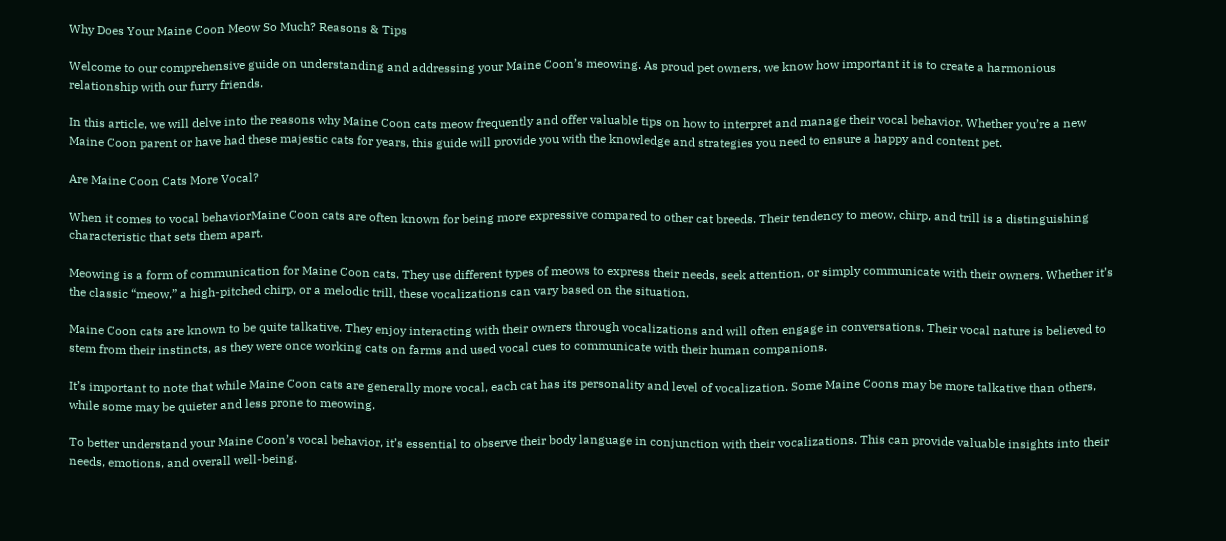Why Does Your Maine Coon Meow So Much? Reasons & Tips

Welcome to our comprehensive guide on understanding and addressing your Maine Coon’s meowing. As proud pet owners, we know how important it is to create a harmonious relationship with our furry friends.

In this article, we will delve into the reasons why Maine Coon cats meow frequently and offer valuable tips on how to interpret and manage their vocal behavior. Whether you’re a new Maine Coon parent or have had these majestic cats for years, this guide will provide you with the knowledge and strategies you need to ensure a happy and content pet.

Are Maine Coon Cats More Vocal?

When it comes to vocal behaviorMaine Coon cats are often known for being more expressive compared to other cat breeds. Their tendency to meow, chirp, and trill is a distinguishing characteristic that sets them apart.

Meowing is a form of communication for Maine Coon cats. They use different types of meows to express their needs, seek attention, or simply communicate with their owners. Whether it’s the classic “meow,” a high-pitched chirp, or a melodic trill, these vocalizations can vary based on the situation.

Maine Coon cats are known to be quite talkative. They enjoy interacting with their owners through vocalizations and will often engage in conversations. Their vocal nature is believed to stem from their instincts, as they were once working cats on farms and used vocal cues to communicate with their human companions.

It’s important to note that while Maine Coon cats are generally more vocal, each cat has its personality and level of vocalization. Some Maine Coons may be more talkative than others, while some may be quieter and less prone to meowing.

To better understand your Maine Coon’s vocal behavior, it’s essential to observe their body language in conjunction with their vocalizations. This can provide valuable insights into their needs, emotions, and overall well-being.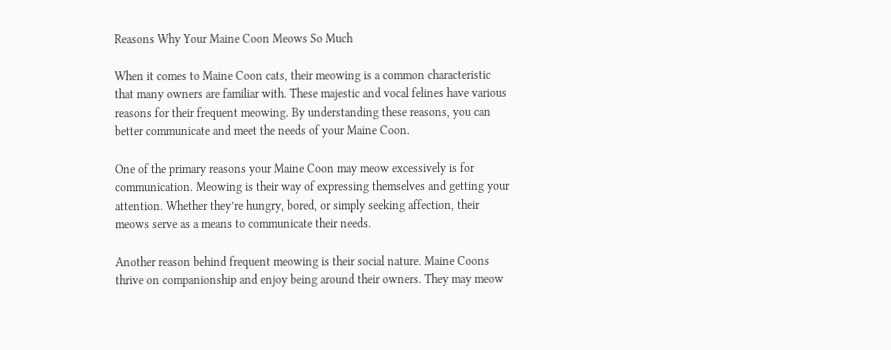Reasons Why Your Maine Coon Meows So Much

When it comes to Maine Coon cats, their meowing is a common characteristic that many owners are familiar with. These majestic and vocal felines have various reasons for their frequent meowing. By understanding these reasons, you can better communicate and meet the needs of your Maine Coon.

One of the primary reasons your Maine Coon may meow excessively is for communication. Meowing is their way of expressing themselves and getting your attention. Whether they’re hungry, bored, or simply seeking affection, their meows serve as a means to communicate their needs.

Another reason behind frequent meowing is their social nature. Maine Coons thrive on companionship and enjoy being around their owners. They may meow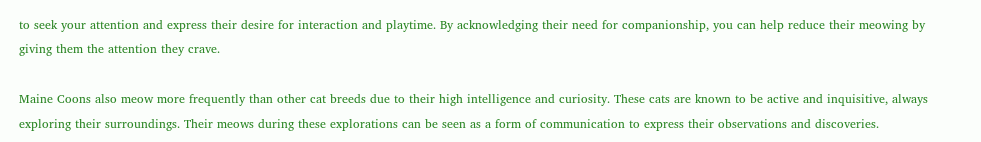to seek your attention and express their desire for interaction and playtime. By acknowledging their need for companionship, you can help reduce their meowing by giving them the attention they crave.

Maine Coons also meow more frequently than other cat breeds due to their high intelligence and curiosity. These cats are known to be active and inquisitive, always exploring their surroundings. Their meows during these explorations can be seen as a form of communication to express their observations and discoveries.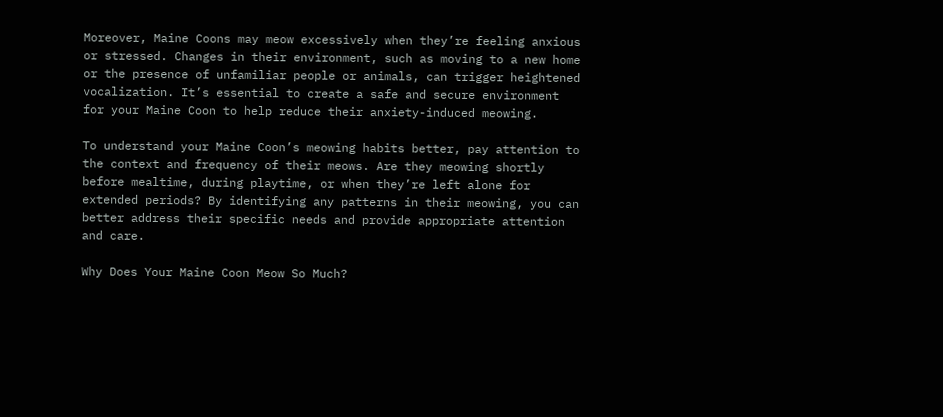Moreover, Maine Coons may meow excessively when they’re feeling anxious or stressed. Changes in their environment, such as moving to a new home or the presence of unfamiliar people or animals, can trigger heightened vocalization. It’s essential to create a safe and secure environment for your Maine Coon to help reduce their anxiety-induced meowing.

To understand your Maine Coon’s meowing habits better, pay attention to the context and frequency of their meows. Are they meowing shortly before mealtime, during playtime, or when they’re left alone for extended periods? By identifying any patterns in their meowing, you can better address their specific needs and provide appropriate attention and care.

Why Does Your Maine Coon Meow So Much?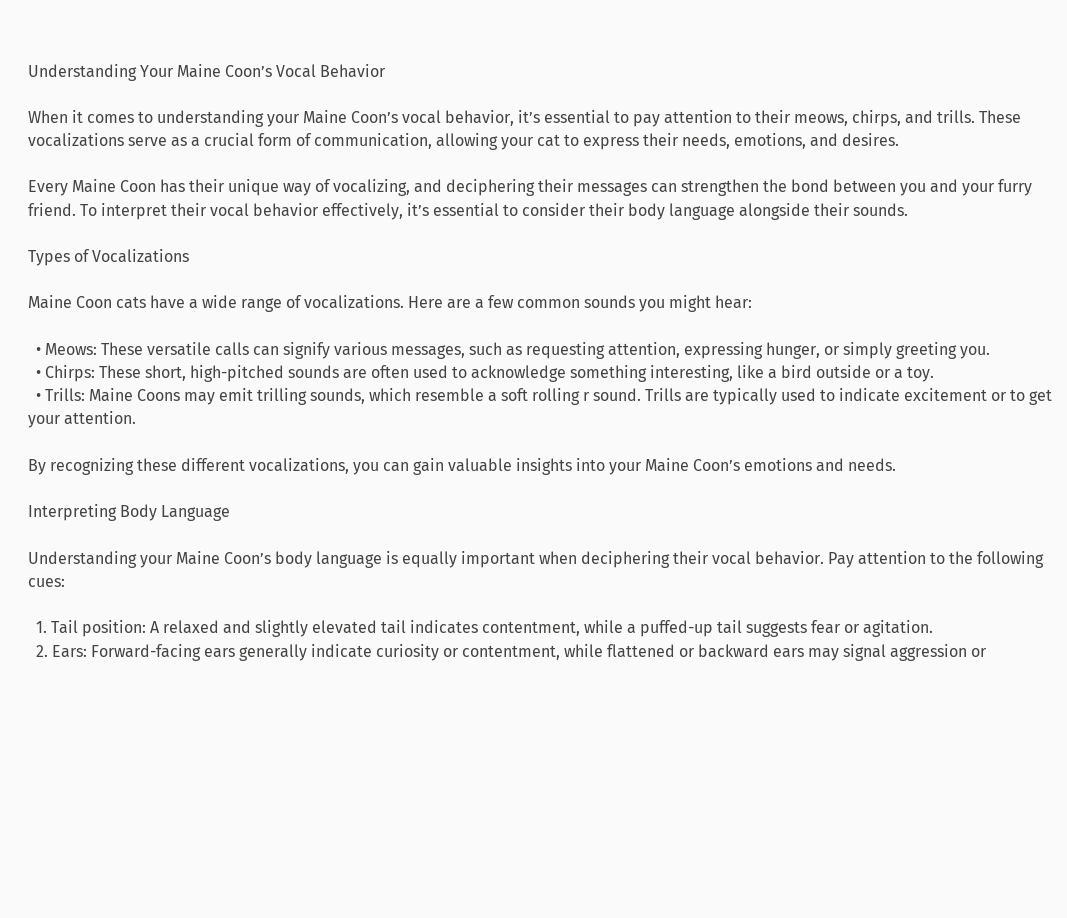Understanding Your Maine Coon’s Vocal Behavior

When it comes to understanding your Maine Coon’s vocal behavior, it’s essential to pay attention to their meows, chirps, and trills. These vocalizations serve as a crucial form of communication, allowing your cat to express their needs, emotions, and desires.

Every Maine Coon has their unique way of vocalizing, and deciphering their messages can strengthen the bond between you and your furry friend. To interpret their vocal behavior effectively, it’s essential to consider their body language alongside their sounds.

Types of Vocalizations

Maine Coon cats have a wide range of vocalizations. Here are a few common sounds you might hear:

  • Meows: These versatile calls can signify various messages, such as requesting attention, expressing hunger, or simply greeting you.
  • Chirps: These short, high-pitched sounds are often used to acknowledge something interesting, like a bird outside or a toy.
  • Trills: Maine Coons may emit trilling sounds, which resemble a soft rolling r sound. Trills are typically used to indicate excitement or to get your attention.

By recognizing these different vocalizations, you can gain valuable insights into your Maine Coon’s emotions and needs.

Interpreting Body Language

Understanding your Maine Coon’s body language is equally important when deciphering their vocal behavior. Pay attention to the following cues:

  1. Tail position: A relaxed and slightly elevated tail indicates contentment, while a puffed-up tail suggests fear or agitation.
  2. Ears: Forward-facing ears generally indicate curiosity or contentment, while flattened or backward ears may signal aggression or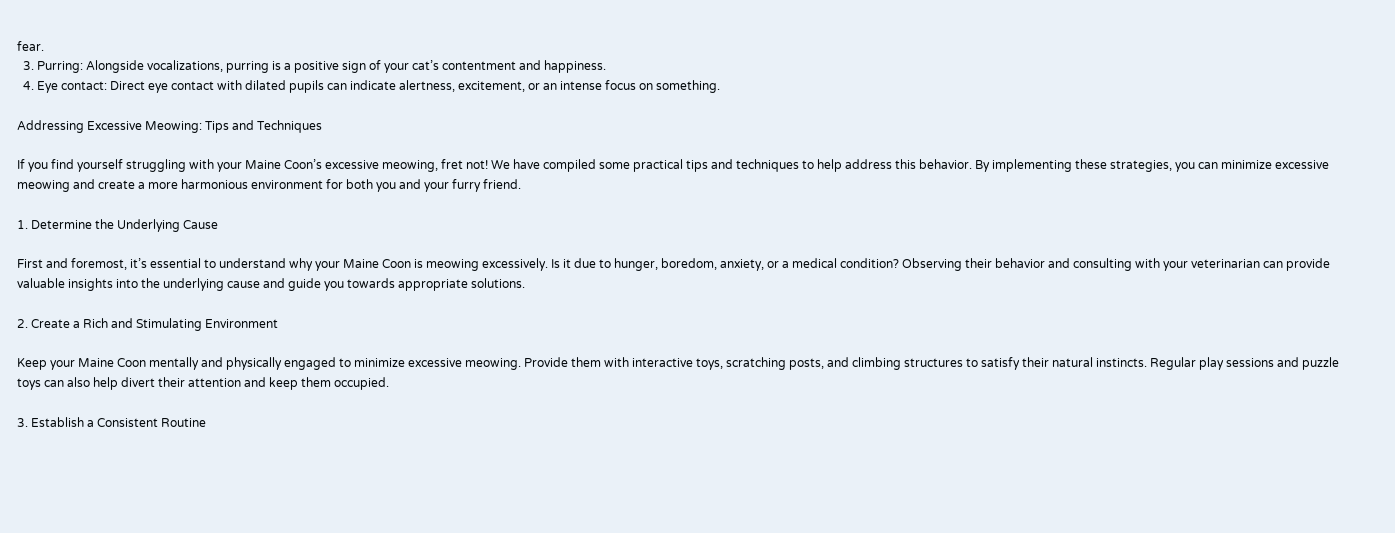fear.
  3. Purring: Alongside vocalizations, purring is a positive sign of your cat’s contentment and happiness.
  4. Eye contact: Direct eye contact with dilated pupils can indicate alertness, excitement, or an intense focus on something.

Addressing Excessive Meowing: Tips and Techniques

If you find yourself struggling with your Maine Coon’s excessive meowing, fret not! We have compiled some practical tips and techniques to help address this behavior. By implementing these strategies, you can minimize excessive meowing and create a more harmonious environment for both you and your furry friend.

1. Determine the Underlying Cause

First and foremost, it’s essential to understand why your Maine Coon is meowing excessively. Is it due to hunger, boredom, anxiety, or a medical condition? Observing their behavior and consulting with your veterinarian can provide valuable insights into the underlying cause and guide you towards appropriate solutions.

2. Create a Rich and Stimulating Environment

Keep your Maine Coon mentally and physically engaged to minimize excessive meowing. Provide them with interactive toys, scratching posts, and climbing structures to satisfy their natural instincts. Regular play sessions and puzzle toys can also help divert their attention and keep them occupied.

3. Establish a Consistent Routine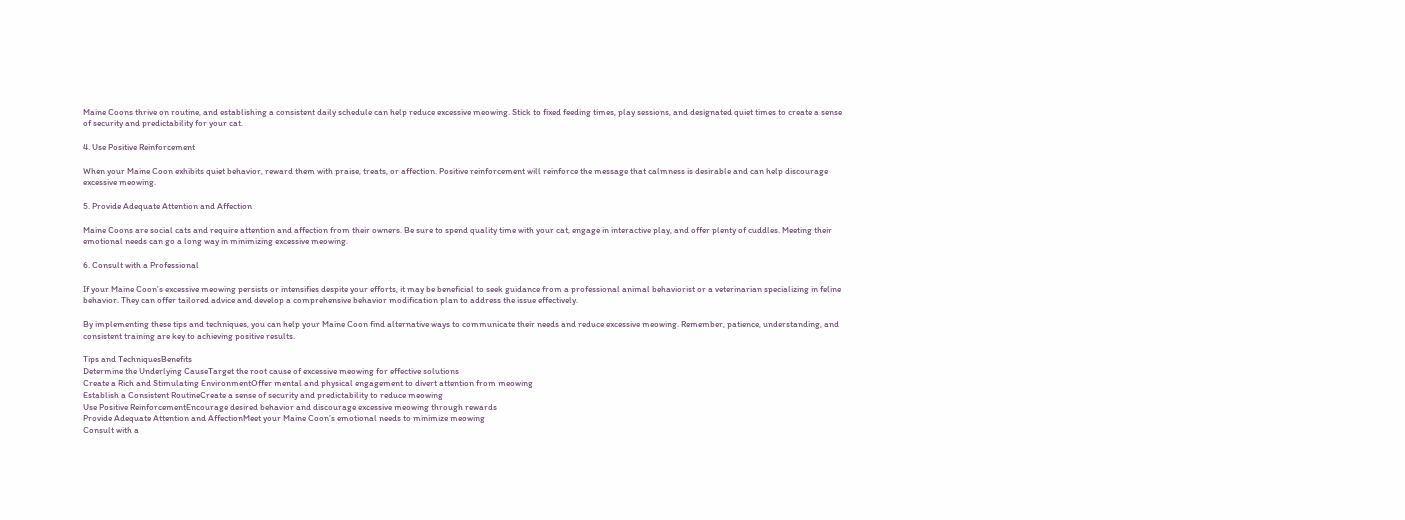Maine Coons thrive on routine, and establishing a consistent daily schedule can help reduce excessive meowing. Stick to fixed feeding times, play sessions, and designated quiet times to create a sense of security and predictability for your cat.

4. Use Positive Reinforcement

When your Maine Coon exhibits quiet behavior, reward them with praise, treats, or affection. Positive reinforcement will reinforce the message that calmness is desirable and can help discourage excessive meowing.

5. Provide Adequate Attention and Affection

Maine Coons are social cats and require attention and affection from their owners. Be sure to spend quality time with your cat, engage in interactive play, and offer plenty of cuddles. Meeting their emotional needs can go a long way in minimizing excessive meowing.

6. Consult with a Professional

If your Maine Coon’s excessive meowing persists or intensifies despite your efforts, it may be beneficial to seek guidance from a professional animal behaviorist or a veterinarian specializing in feline behavior. They can offer tailored advice and develop a comprehensive behavior modification plan to address the issue effectively.

By implementing these tips and techniques, you can help your Maine Coon find alternative ways to communicate their needs and reduce excessive meowing. Remember, patience, understanding, and consistent training are key to achieving positive results.

Tips and TechniquesBenefits
Determine the Underlying CauseTarget the root cause of excessive meowing for effective solutions
Create a Rich and Stimulating EnvironmentOffer mental and physical engagement to divert attention from meowing
Establish a Consistent RoutineCreate a sense of security and predictability to reduce meowing
Use Positive ReinforcementEncourage desired behavior and discourage excessive meowing through rewards
Provide Adequate Attention and AffectionMeet your Maine Coon’s emotional needs to minimize meowing
Consult with a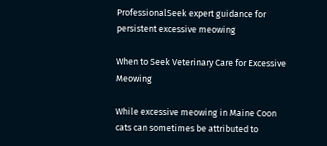ProfessionalSeek expert guidance for persistent excessive meowing

When to Seek Veterinary Care for Excessive Meowing

While excessive meowing in Maine Coon cats can sometimes be attributed to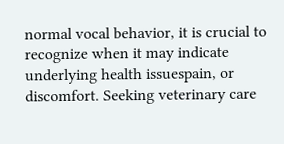normal vocal behavior, it is crucial to recognize when it may indicate underlying health issuespain, or discomfort. Seeking veterinary care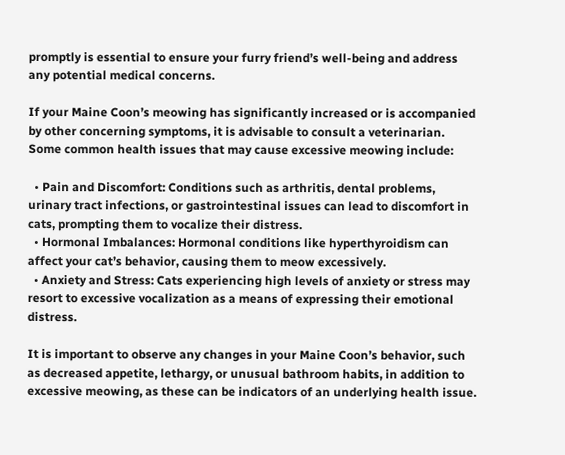promptly is essential to ensure your furry friend’s well-being and address any potential medical concerns.

If your Maine Coon’s meowing has significantly increased or is accompanied by other concerning symptoms, it is advisable to consult a veterinarian. Some common health issues that may cause excessive meowing include:

  • Pain and Discomfort: Conditions such as arthritis, dental problems, urinary tract infections, or gastrointestinal issues can lead to discomfort in cats, prompting them to vocalize their distress.
  • Hormonal Imbalances: Hormonal conditions like hyperthyroidism can affect your cat’s behavior, causing them to meow excessively.
  • Anxiety and Stress: Cats experiencing high levels of anxiety or stress may resort to excessive vocalization as a means of expressing their emotional distress.

It is important to observe any changes in your Maine Coon’s behavior, such as decreased appetite, lethargy, or unusual bathroom habits, in addition to excessive meowing, as these can be indicators of an underlying health issue.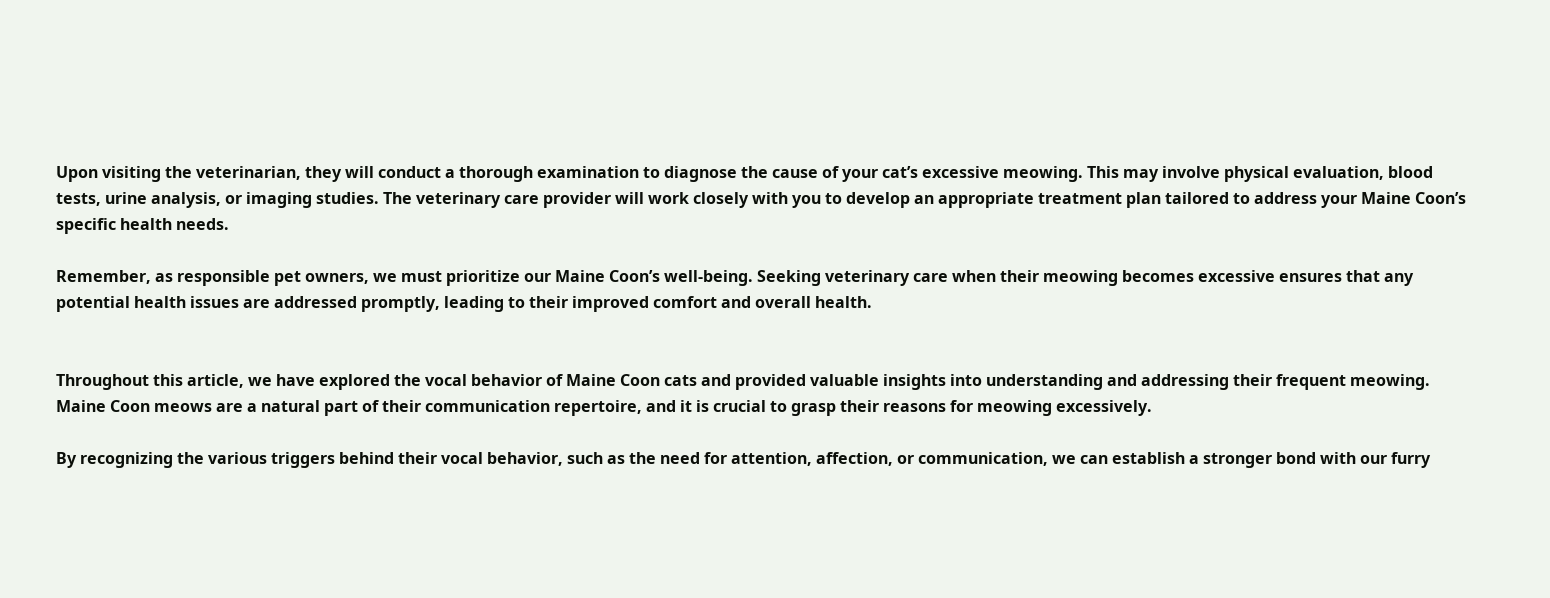Upon visiting the veterinarian, they will conduct a thorough examination to diagnose the cause of your cat’s excessive meowing. This may involve physical evaluation, blood tests, urine analysis, or imaging studies. The veterinary care provider will work closely with you to develop an appropriate treatment plan tailored to address your Maine Coon’s specific health needs.

Remember, as responsible pet owners, we must prioritize our Maine Coon’s well-being. Seeking veterinary care when their meowing becomes excessive ensures that any potential health issues are addressed promptly, leading to their improved comfort and overall health.


Throughout this article, we have explored the vocal behavior of Maine Coon cats and provided valuable insights into understanding and addressing their frequent meowing. Maine Coon meows are a natural part of their communication repertoire, and it is crucial to grasp their reasons for meowing excessively.

By recognizing the various triggers behind their vocal behavior, such as the need for attention, affection, or communication, we can establish a stronger bond with our furry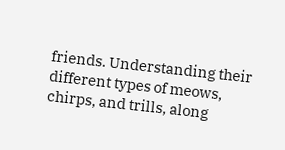friends. Understanding their different types of meows, chirps, and trills, along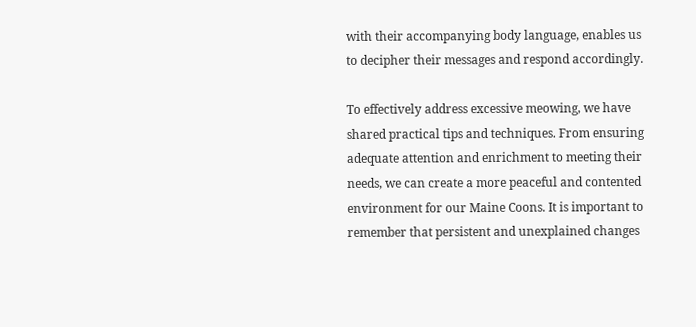with their accompanying body language, enables us to decipher their messages and respond accordingly.

To effectively address excessive meowing, we have shared practical tips and techniques. From ensuring adequate attention and enrichment to meeting their needs, we can create a more peaceful and contented environment for our Maine Coons. It is important to remember that persistent and unexplained changes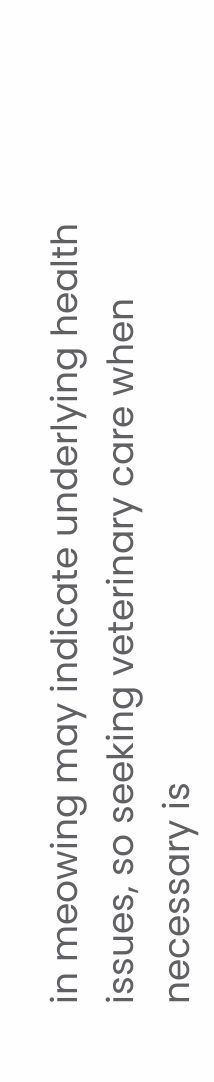in meowing may indicate underlying health issues, so seeking veterinary care when necessary is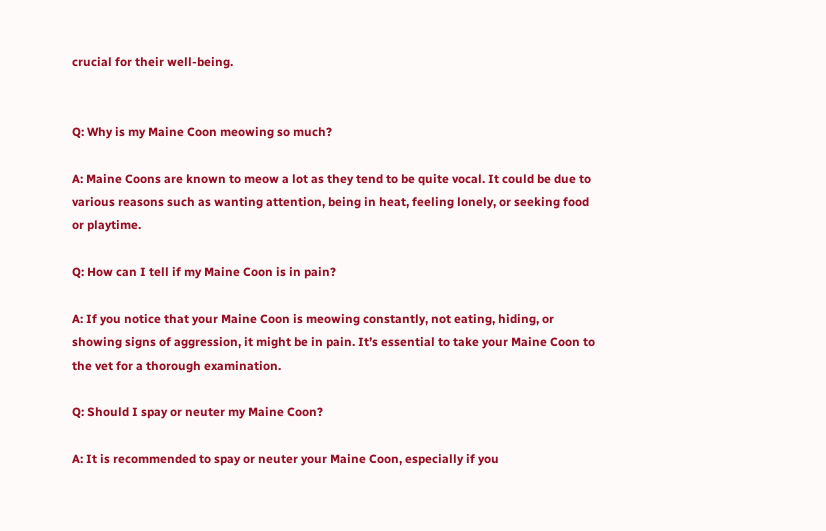crucial for their well-being.


Q: Why is my Maine Coon meowing so much?

A: Maine Coons are known to meow a lot as they tend to be quite vocal. It could be due to various reasons such as wanting attention, being in heat, feeling lonely, or seeking food or playtime.

Q: How can I tell if my Maine Coon is in pain?

A: If you notice that your Maine Coon is meowing constantly, not eating, hiding, or showing signs of aggression, it might be in pain. It’s essential to take your Maine Coon to the vet for a thorough examination.

Q: Should I spay or neuter my Maine Coon?

A: It is recommended to spay or neuter your Maine Coon, especially if you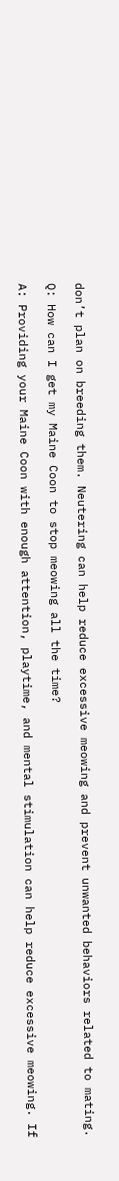don’t plan on breeding them. Neutering can help reduce excessive meowing and prevent unwanted behaviors related to mating.

Q: How can I get my Maine Coon to stop meowing all the time?

A: Providing your Maine Coon with enough attention, playtime, and mental stimulation can help reduce excessive meowing. If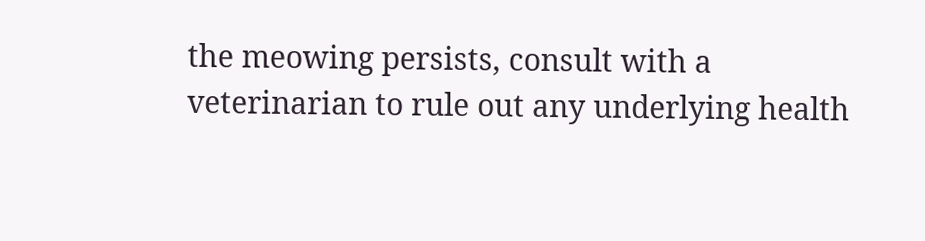the meowing persists, consult with a veterinarian to rule out any underlying health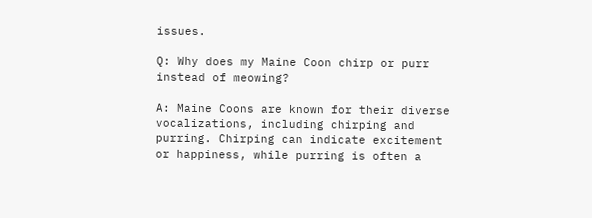issues.

Q: Why does my Maine Coon chirp or purr instead of meowing?

A: Maine Coons are known for their diverse vocalizations, including chirping and purring. Chirping can indicate excitement or happiness, while purring is often a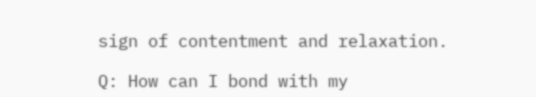sign of contentment and relaxation.

Q: How can I bond with my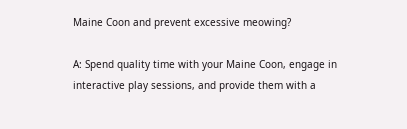Maine Coon and prevent excessive meowing?

A: Spend quality time with your Maine Coon, engage in interactive play sessions, and provide them with a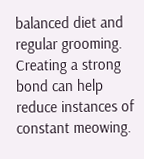balanced diet and regular grooming. Creating a strong bond can help reduce instances of constant meowing.